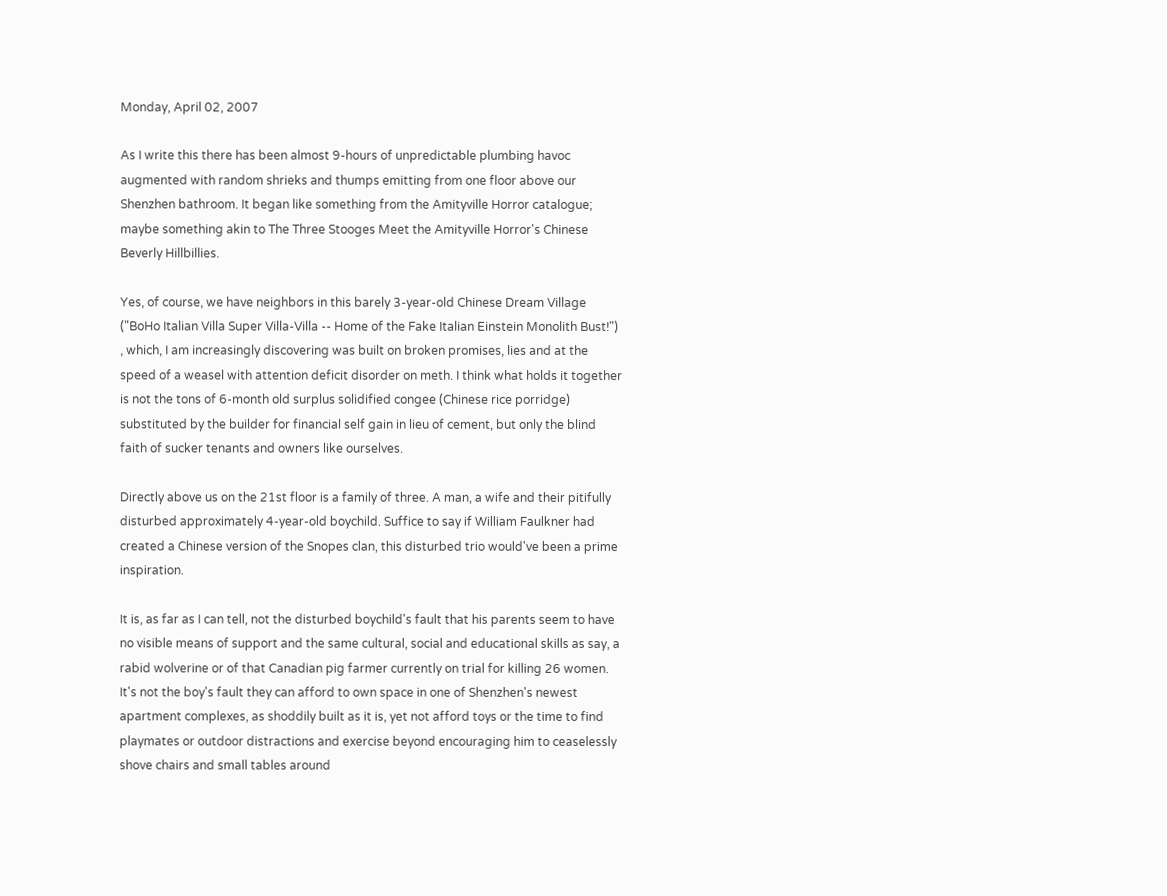Monday, April 02, 2007

As I write this there has been almost 9-hours of unpredictable plumbing havoc augmented with random shrieks and thumps emitting from one floor above our Shenzhen bathroom. It began like something from the Amityville Horror catalogue; maybe something akin to The Three Stooges Meet the Amityville Horror's Chinese Beverly Hillbillies.

Yes, of course, we have neighbors in this barely 3-year-old Chinese Dream Village ("BoHo Italian Villa Super Villa-Villa -- Home of the Fake Italian Einstein Monolith Bust!") , which, I am increasingly discovering was built on broken promises, lies and at the speed of a weasel with attention deficit disorder on meth. I think what holds it together is not the tons of 6-month old surplus solidified congee (Chinese rice porridge) substituted by the builder for financial self gain in lieu of cement, but only the blind faith of sucker tenants and owners like ourselves.

Directly above us on the 21st floor is a family of three. A man, a wife and their pitifully disturbed approximately 4-year-old boychild. Suffice to say if William Faulkner had created a Chinese version of the Snopes clan, this disturbed trio would've been a prime inspiration.

It is, as far as I can tell, not the disturbed boychild's fault that his parents seem to have no visible means of support and the same cultural, social and educational skills as say, a rabid wolverine or of that Canadian pig farmer currently on trial for killing 26 women. It's not the boy's fault they can afford to own space in one of Shenzhen's newest apartment complexes, as shoddily built as it is, yet not afford toys or the time to find playmates or outdoor distractions and exercise beyond encouraging him to ceaselessly shove chairs and small tables around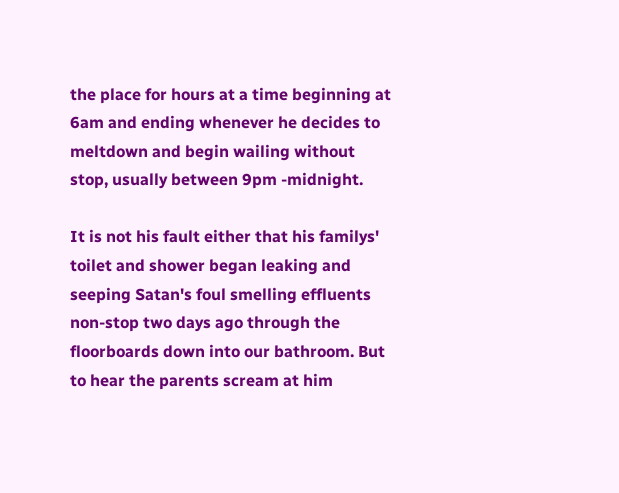the place for hours at a time beginning at 6am and ending whenever he decides to meltdown and begin wailing without stop, usually between 9pm -midnight.

It is not his fault either that his familys' toilet and shower began leaking and seeping Satan's foul smelling effluents non-stop two days ago through the floorboards down into our bathroom. But to hear the parents scream at him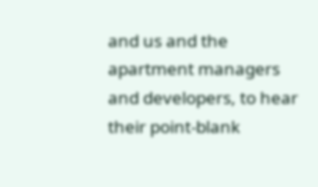and us and the apartment managers and developers, to hear their point-blank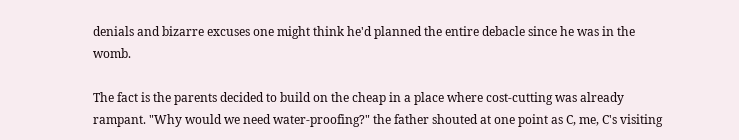denials and bizarre excuses one might think he'd planned the entire debacle since he was in the womb.

The fact is the parents decided to build on the cheap in a place where cost-cutting was already rampant. "Why would we need water-proofing?" the father shouted at one point as C, me, C's visiting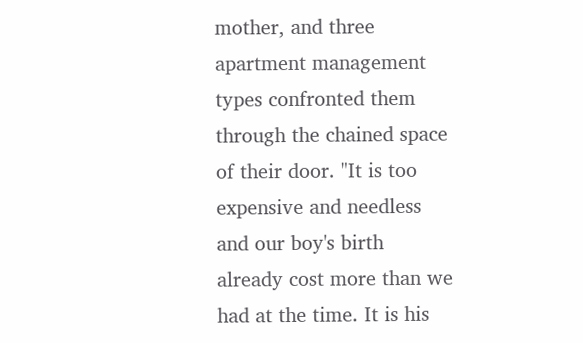mother, and three apartment management types confronted them through the chained space of their door. "It is too expensive and needless and our boy's birth already cost more than we had at the time. It is his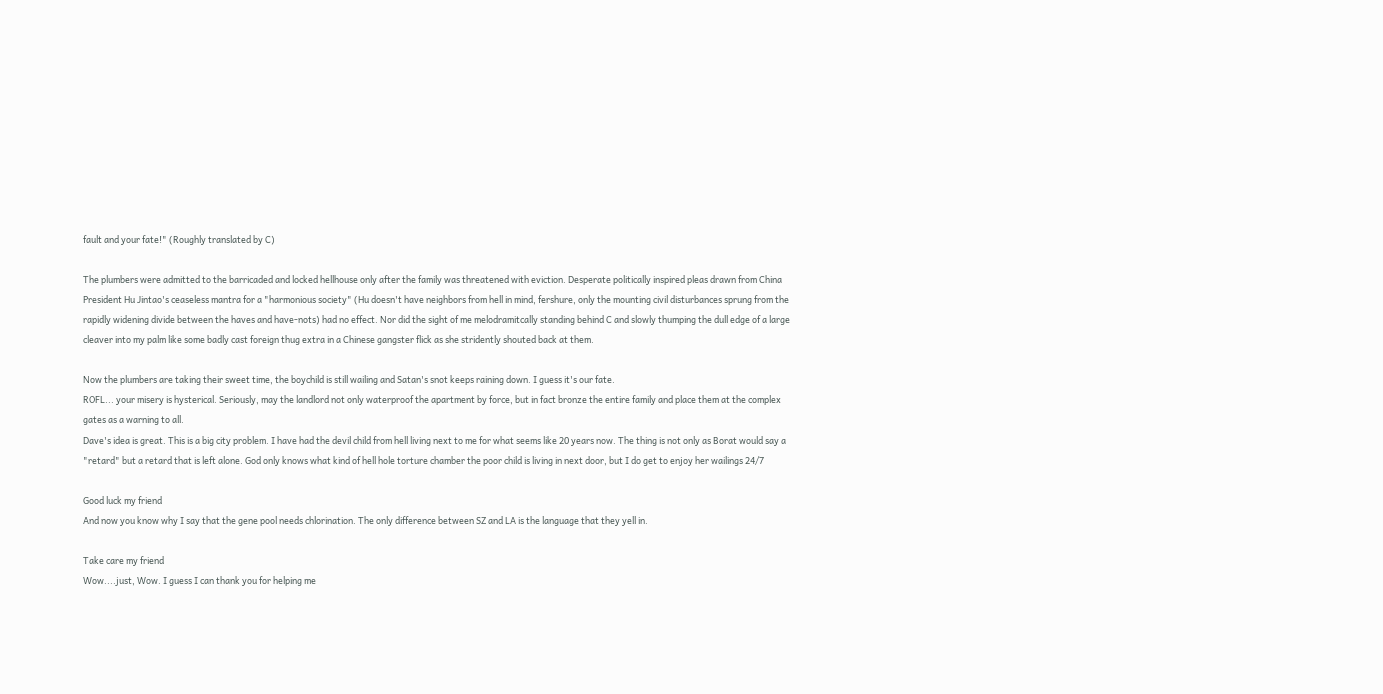fault and your fate!" (Roughly translated by C)

The plumbers were admitted to the barricaded and locked hellhouse only after the family was threatened with eviction. Desperate politically inspired pleas drawn from China President Hu Jintao's ceaseless mantra for a "harmonious society" (Hu doesn't have neighbors from hell in mind, fershure, only the mounting civil disturbances sprung from the rapidly widening divide between the haves and have-nots) had no effect. Nor did the sight of me melodramitcally standing behind C and slowly thumping the dull edge of a large cleaver into my palm like some badly cast foreign thug extra in a Chinese gangster flick as she stridently shouted back at them.

Now the plumbers are taking their sweet time, the boychild is still wailing and Satan's snot keeps raining down. I guess it's our fate.
ROFL... your misery is hysterical. Seriously, may the landlord not only waterproof the apartment by force, but in fact bronze the entire family and place them at the complex gates as a warning to all.
Dave's idea is great. This is a big city problem. I have had the devil child from hell living next to me for what seems like 20 years now. The thing is not only as Borat would say a "retard" but a retard that is left alone. God only knows what kind of hell hole torture chamber the poor child is living in next door, but I do get to enjoy her wailings 24/7

Good luck my friend
And now you know why I say that the gene pool needs chlorination. The only difference between SZ and LA is the language that they yell in.

Take care my friend
Wow....just, Wow. I guess I can thank you for helping me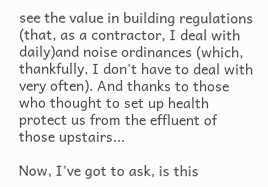see the value in building regulations (that, as a contractor, I deal with daily)and noise ordinances (which, thankfully, I don't have to deal with very often). And thanks to those who thought to set up health protect us from the effluent of those upstairs...

Now, I've got to ask, is this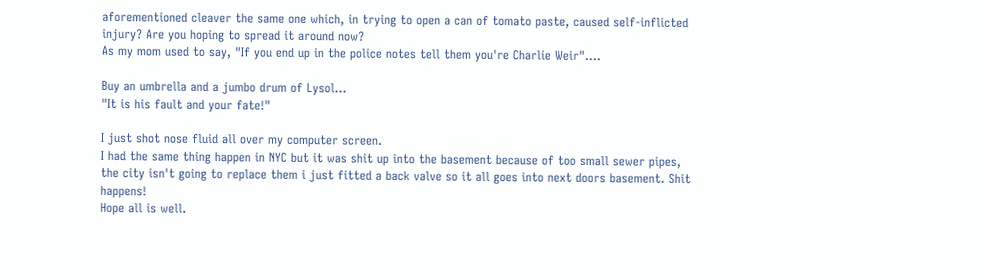aforementioned cleaver the same one which, in trying to open a can of tomato paste, caused self-inflicted injury? Are you hoping to spread it around now?
As my mom used to say, "If you end up in the police notes tell them you're Charlie Weir"....

Buy an umbrella and a jumbo drum of Lysol...
"It is his fault and your fate!"

I just shot nose fluid all over my computer screen.
I had the same thing happen in NYC but it was shit up into the basement because of too small sewer pipes, the city isn't going to replace them i just fitted a back valve so it all goes into next doors basement. Shit happens!
Hope all is well.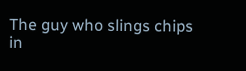The guy who slings chips in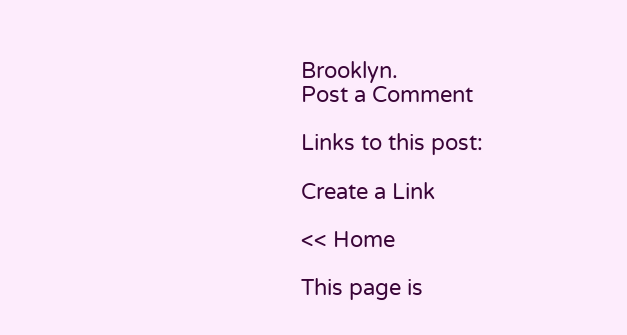Brooklyn.
Post a Comment

Links to this post:

Create a Link

<< Home

This page is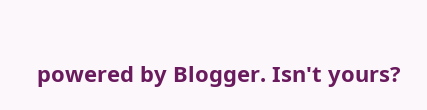powered by Blogger. Isn't yours?